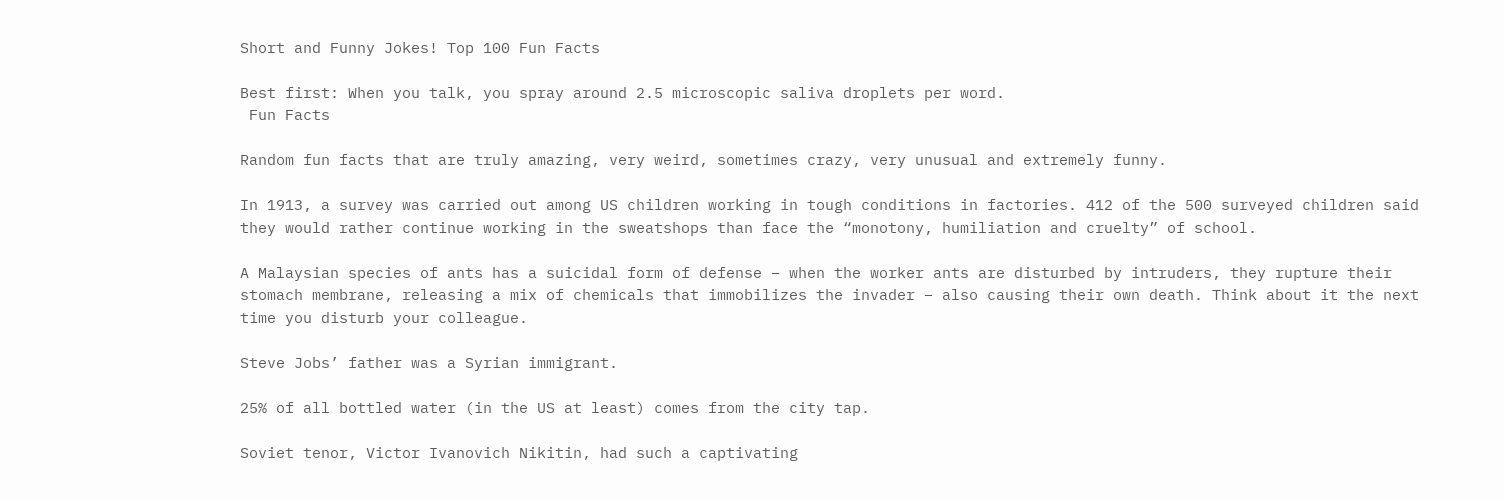Short and Funny Jokes! Top 100 Fun Facts

Best first: When you talk, you spray around 2.5 microscopic saliva droplets per word.
 Fun Facts

Random fun facts that are truly amazing, very weird, sometimes crazy, very unusual and extremely funny.

In 1913, a survey was carried out among US children working in tough conditions in factories. 412 of the 500 surveyed children said they would rather continue working in the sweatshops than face the “monotony, humiliation and cruelty” of school.

A Malaysian species of ants has a suicidal form of defense – when the worker ants are disturbed by intruders, they rupture their stomach membrane, releasing a mix of chemicals that immobilizes the invader – also causing their own death. Think about it the next time you disturb your colleague.

Steve Jobs’ father was a Syrian immigrant.

25% of all bottled water (in the US at least) comes from the city tap.

Soviet tenor, Victor Ivanovich Nikitin, had such a captivating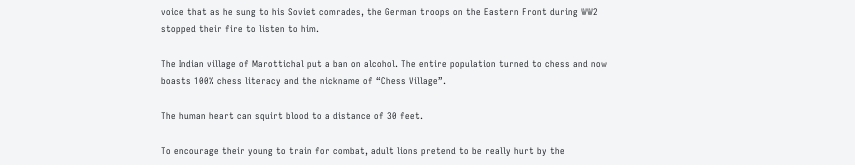voice that as he sung to his Soviet comrades, the German troops on the Eastern Front during WW2 stopped their fire to listen to him.

The Indian village of Marottichal put a ban on alcohol. The entire population turned to chess and now boasts 100% chess literacy and the nickname of “Chess Village”.

The human heart can squirt blood to a distance of 30 feet.

To encourage their young to train for combat, adult lions pretend to be really hurt by the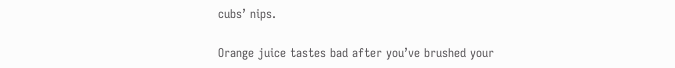cubs’ nips.

Orange juice tastes bad after you’ve brushed your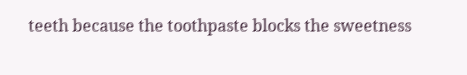teeth because the toothpaste blocks the sweetness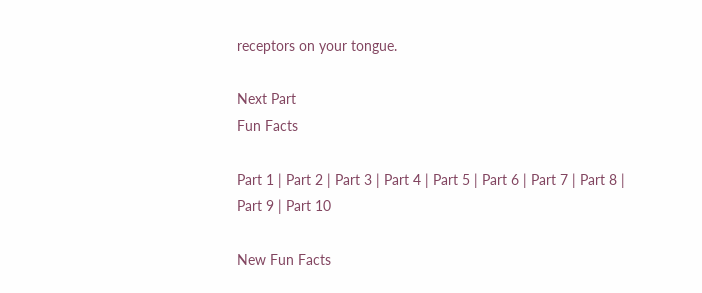receptors on your tongue.

Next Part
Fun Facts

Part 1 | Part 2 | Part 3 | Part 4 | Part 5 | Part 6 | Part 7 | Part 8 |
Part 9 | Part 10

New Fun Facts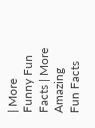| More Funny Fun Facts | More Amazing Fun Facts